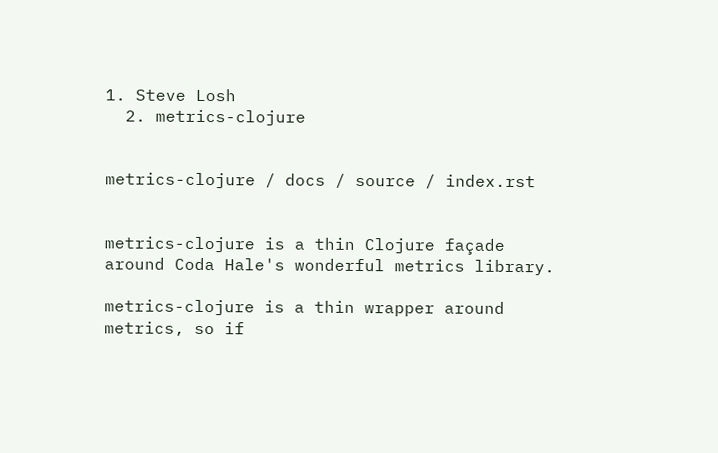1. Steve Losh
  2. metrics-clojure


metrics-clojure / docs / source / index.rst


metrics-clojure is a thin Clojure façade around Coda Hale's wonderful metrics library.

metrics-clojure is a thin wrapper around metrics, so if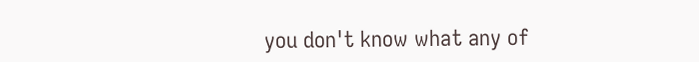you don't know what any of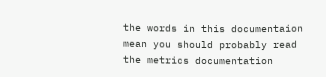the words in this documentaion mean you should probably read the metrics documentation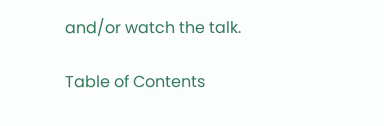and/or watch the talk.

Table of Contents